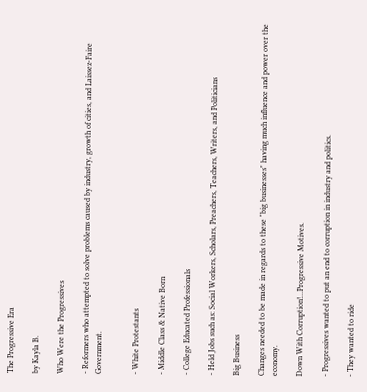The Progressive Era

by Kayla B.

Who Were the Progressives

- Reformers who attempted to solve problems caused by industry, growth of cities, and Laissez-Faire Government.


- White Protestants

- Middle Class & Native Born

- College Educated Professionals

- Held Jobs such as: Social Workers, Scholars, Preachers, Teachers, Writers, and Politicians

Big Business

Changes needed to be made in regards to these "big businesses" having much influence and power over the economy.

Down With Corruption!...Progressive Motives.

- Progressives wanted to put an end to corruption in industry and politics.

- They wanted to ride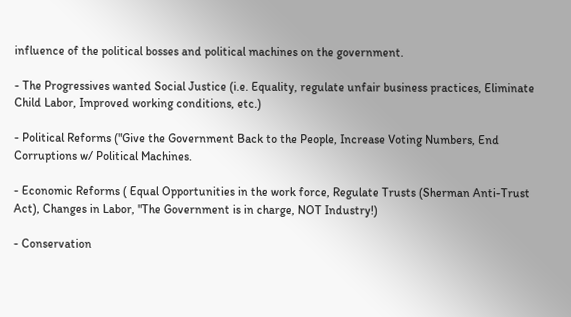influence of the political bosses and political machines on the government.

- The Progressives wanted Social Justice (i.e. Equality, regulate unfair business practices, Eliminate Child Labor, Improved working conditions, etc.)

- Political Reforms ("Give the Government Back to the People, Increase Voting Numbers, End Corruptions w/ Political Machines.

- Economic Reforms ( Equal Opportunities in the work force, Regulate Trusts (Sherman Anti-Trust Act), Changes in Labor, "The Government is in charge, NOT Industry!)

- Conservation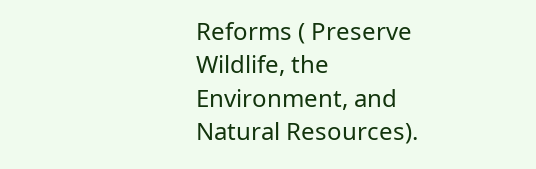Reforms ( Preserve Wildlife, the Environment, and Natural Resources).